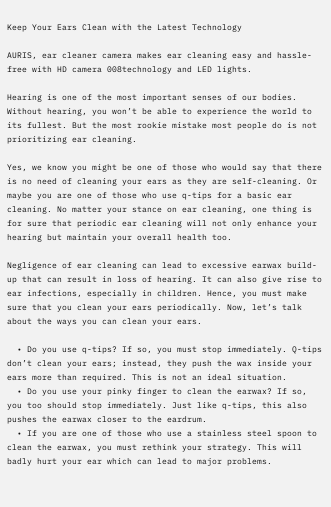Keep Your Ears Clean with the Latest Technology

AURIS, ear cleaner camera makes ear cleaning easy and hassle-free with HD camera 008technology and LED lights.

Hearing is one of the most important senses of our bodies. Without hearing, you won’t be able to experience the world to its fullest. But the most rookie mistake most people do is not prioritizing ear cleaning.

Yes, we know you might be one of those who would say that there is no need of cleaning your ears as they are self-cleaning. Or maybe you are one of those who use q-tips for a basic ear cleaning. No matter your stance on ear cleaning, one thing is for sure that periodic ear cleaning will not only enhance your hearing but maintain your overall health too.

Negligence of ear cleaning can lead to excessive earwax build-up that can result in loss of hearing. It can also give rise to ear infections, especially in children. Hence, you must make sure that you clean your ears periodically. Now, let’s talk about the ways you can clean your ears.

  • Do you use q-tips? If so, you must stop immediately. Q-tips don’t clean your ears; instead, they push the wax inside your ears more than required. This is not an ideal situation.
  • Do you use your pinky finger to clean the earwax? If so, you too should stop immediately. Just like q-tips, this also pushes the earwax closer to the eardrum.
  • If you are one of those who use a stainless steel spoon to clean the earwax, you must rethink your strategy. This will badly hurt your ear which can lead to major problems.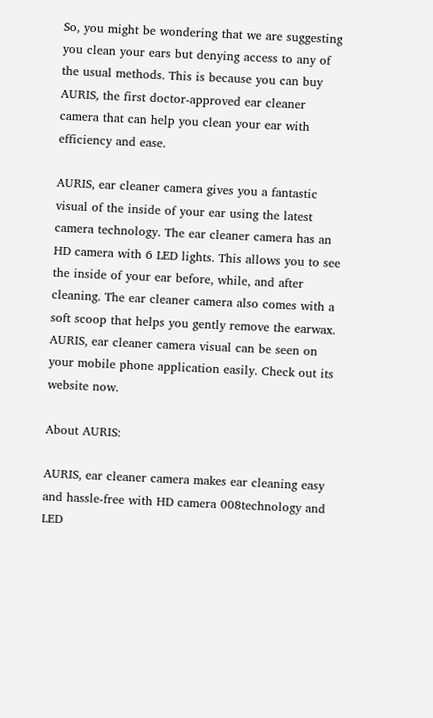So, you might be wondering that we are suggesting you clean your ears but denying access to any of the usual methods. This is because you can buy AURIS, the first doctor-approved ear cleaner camera that can help you clean your ear with efficiency and ease.

AURIS, ear cleaner camera gives you a fantastic visual of the inside of your ear using the latest camera technology. The ear cleaner camera has an HD camera with 6 LED lights. This allows you to see the inside of your ear before, while, and after cleaning. The ear cleaner camera also comes with a soft scoop that helps you gently remove the earwax. AURIS, ear cleaner camera visual can be seen on your mobile phone application easily. Check out its website now.

About AURIS:

AURIS, ear cleaner camera makes ear cleaning easy and hassle-free with HD camera 008technology and LED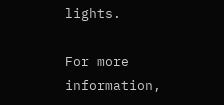lights.

For more information,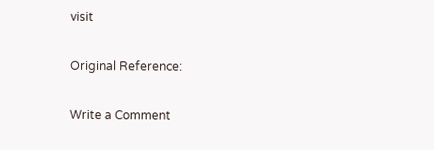visit

Original Reference:

Write a Comment